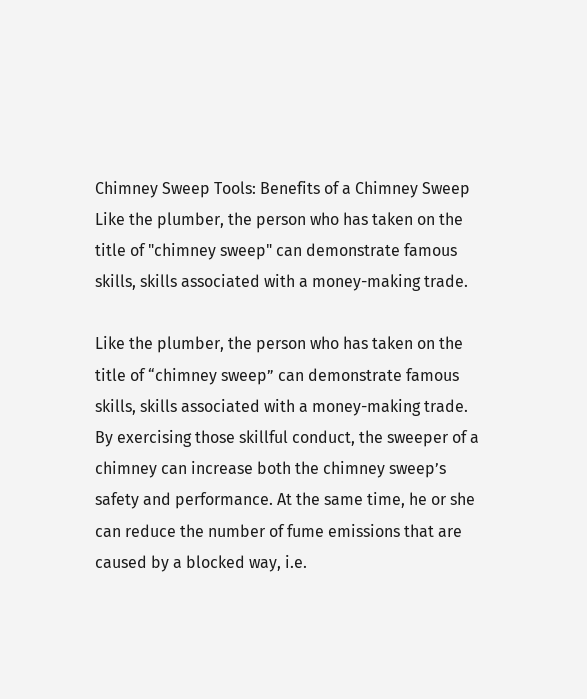Chimney Sweep Tools: Benefits of a Chimney Sweep
Like the plumber, the person who has taken on the title of "chimney sweep" can demonstrate famous skills, skills associated with a money-making trade.

Like the plumber, the person who has taken on the title of “chimney sweep” can demonstrate famous skills, skills associated with a money-making trade. By exercising those skillful conduct, the sweeper of a chimney can increase both the chimney sweep’s safety and performance. At the same time, he or she can reduce the number of fume emissions that are caused by a blocked way, i.e.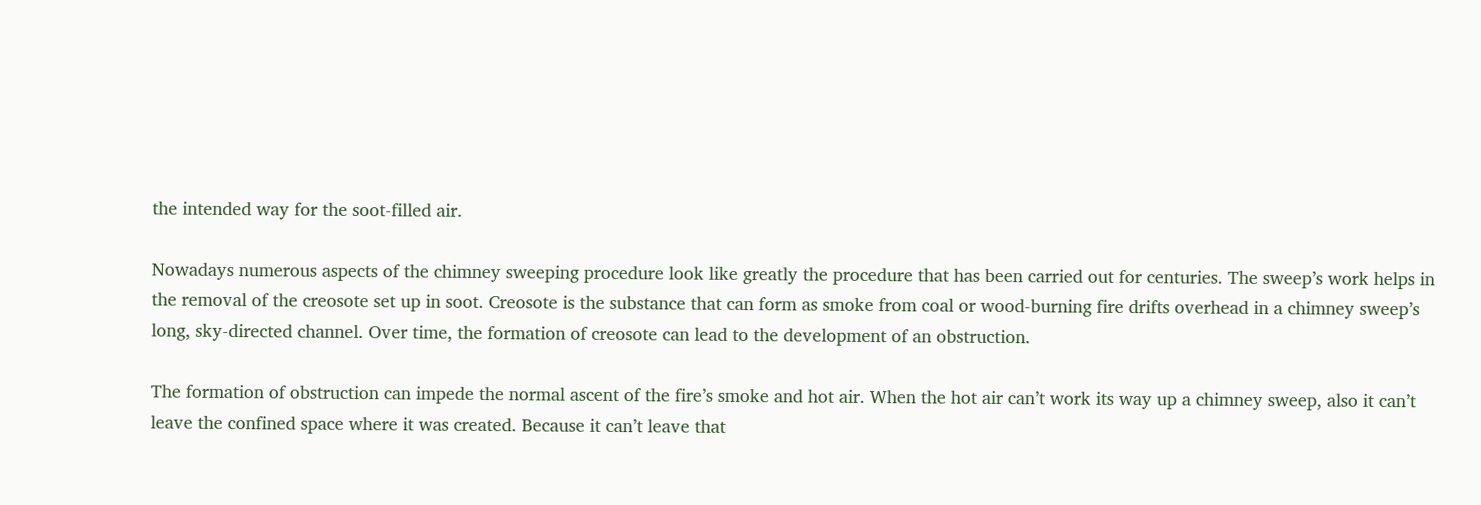the intended way for the soot-filled air.

Nowadays numerous aspects of the chimney sweeping procedure look like greatly the procedure that has been carried out for centuries. The sweep’s work helps in the removal of the creosote set up in soot. Creosote is the substance that can form as smoke from coal or wood-burning fire drifts overhead in a chimney sweep’s long, sky-directed channel. Over time, the formation of creosote can lead to the development of an obstruction.

The formation of obstruction can impede the normal ascent of the fire’s smoke and hot air. When the hot air can’t work its way up a chimney sweep, also it can’t leave the confined space where it was created. Because it can’t leave that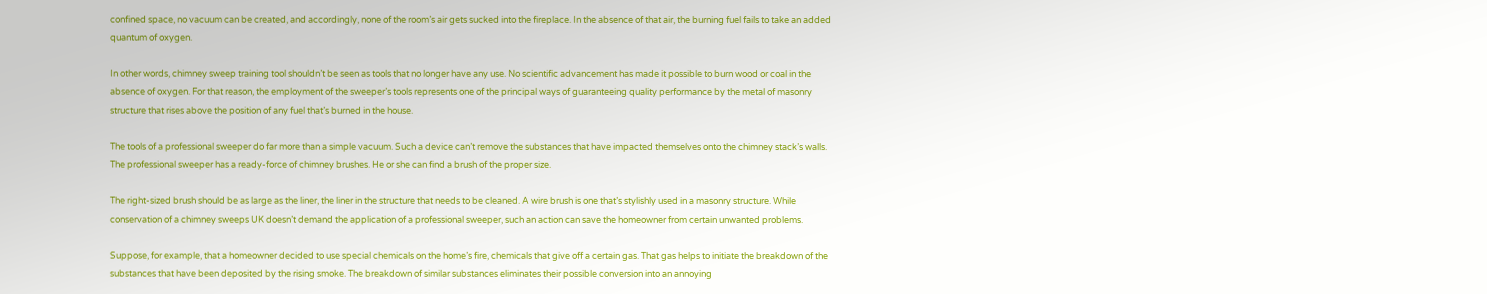confined space, no vacuum can be created, and accordingly, none of the room’s air gets sucked into the fireplace. In the absence of that air, the burning fuel fails to take an added quantum of oxygen.

In other words, chimney sweep training tool shouldn’t be seen as tools that no longer have any use. No scientific advancement has made it possible to burn wood or coal in the absence of oxygen. For that reason, the employment of the sweeper’s tools represents one of the principal ways of guaranteeing quality performance by the metal of masonry structure that rises above the position of any fuel that’s burned in the house.

The tools of a professional sweeper do far more than a simple vacuum. Such a device can’t remove the substances that have impacted themselves onto the chimney stack’s walls. The professional sweeper has a ready-force of chimney brushes. He or she can find a brush of the proper size.

The right-sized brush should be as large as the liner, the liner in the structure that needs to be cleaned. A wire brush is one that’s stylishly used in a masonry structure. While conservation of a chimney sweeps UK doesn’t demand the application of a professional sweeper, such an action can save the homeowner from certain unwanted problems.

Suppose, for example, that a homeowner decided to use special chemicals on the home’s fire, chemicals that give off a certain gas. That gas helps to initiate the breakdown of the substances that have been deposited by the rising smoke. The breakdown of similar substances eliminates their possible conversion into an annoying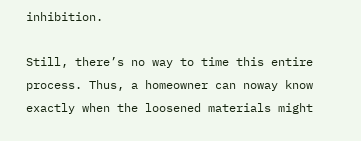inhibition.

Still, there’s no way to time this entire process. Thus, a homeowner can noway know exactly when the loosened materials might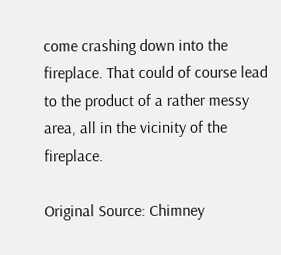come crashing down into the fireplace. That could of course lead to the product of a rather messy area, all in the vicinity of the fireplace.

Original Source: Chimney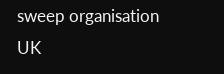sweep organisation UK